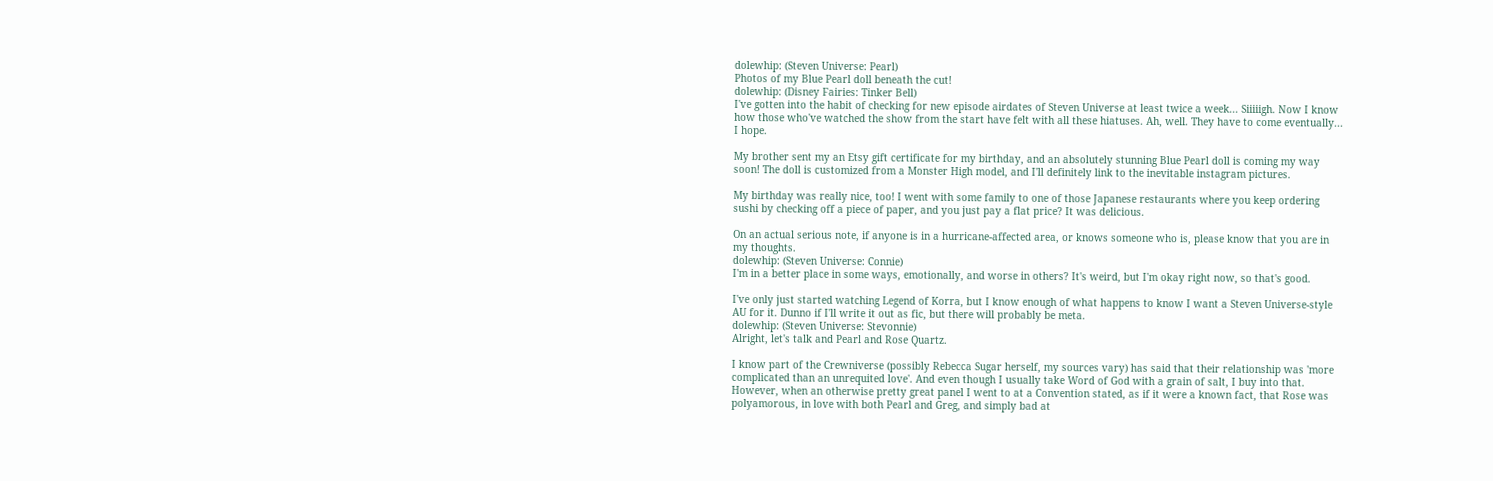dolewhip: (Steven Universe: Pearl)
Photos of my Blue Pearl doll beneath the cut!
dolewhip: (Disney Fairies: Tinker Bell)
I've gotten into the habit of checking for new episode airdates of Steven Universe at least twice a week... Siiiiigh. Now I know how those who've watched the show from the start have felt with all these hiatuses. Ah, well. They have to come eventually... I hope.

My brother sent my an Etsy gift certificate for my birthday, and an absolutely stunning Blue Pearl doll is coming my way soon! The doll is customized from a Monster High model, and I'll definitely link to the inevitable instagram pictures.

My birthday was really nice, too! I went with some family to one of those Japanese restaurants where you keep ordering sushi by checking off a piece of paper, and you just pay a flat price? It was delicious.

On an actual serious note, if anyone is in a hurricane-affected area, or knows someone who is, please know that you are in my thoughts.
dolewhip: (Steven Universe: Connie)
I'm in a better place in some ways, emotionally, and worse in others? It's weird, but I'm okay right now, so that's good.

I've only just started watching Legend of Korra, but I know enough of what happens to know I want a Steven Universe-style AU for it. Dunno if I'll write it out as fic, but there will probably be meta.
dolewhip: (Steven Universe: Stevonnie)
Alright, let's talk and Pearl and Rose Quartz.

I know part of the Crewniverse (possibly Rebecca Sugar herself, my sources vary) has said that their relationship was 'more complicated than an unrequited love'. And even though I usually take Word of God with a grain of salt, I buy into that. However, when an otherwise pretty great panel I went to at a Convention stated, as if it were a known fact, that Rose was polyamorous, in love with both Pearl and Greg, and simply bad at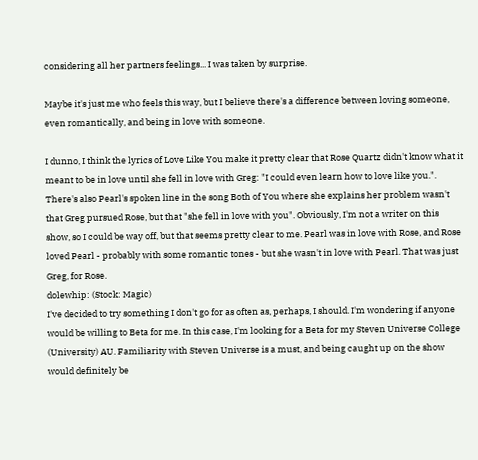considering all her partners feelings... I was taken by surprise.

Maybe it's just me who feels this way, but I believe there's a difference between loving someone, even romantically, and being in love with someone.

I dunno, I think the lyrics of Love Like You make it pretty clear that Rose Quartz didn't know what it meant to be in love until she fell in love with Greg: "I could even learn how to love like you.". There's also Pearl's spoken line in the song Both of You where she explains her problem wasn't that Greg pursued Rose, but that "she fell in love with you". Obviously, I'm not a writer on this show, so I could be way off, but that seems pretty clear to me. Pearl was in love with Rose, and Rose loved Pearl - probably with some romantic tones - but she wasn't in love with Pearl. That was just Greg, for Rose.
dolewhip: (Stock: Magic)
I've decided to try something I don't go for as often as, perhaps, I should. I'm wondering if anyone would be willing to Beta for me. In this case, I'm looking for a Beta for my Steven Universe College (University) AU. Familiarity with Steven Universe is a must, and being caught up on the show would definitely be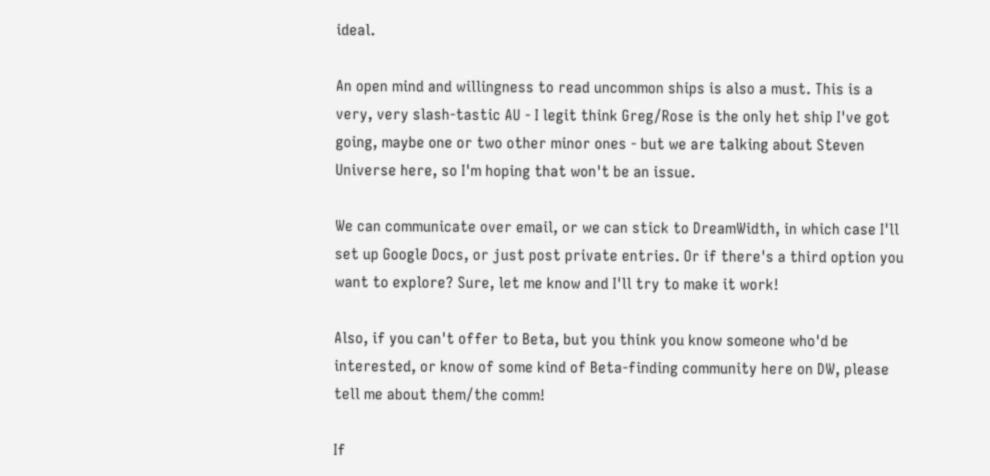ideal.

An open mind and willingness to read uncommon ships is also a must. This is a very, very slash-tastic AU - I legit think Greg/Rose is the only het ship I've got going, maybe one or two other minor ones - but we are talking about Steven Universe here, so I'm hoping that won't be an issue.

We can communicate over email, or we can stick to DreamWidth, in which case I'll set up Google Docs, or just post private entries. Or if there's a third option you want to explore? Sure, let me know and I'll try to make it work!

Also, if you can't offer to Beta, but you think you know someone who'd be interested, or know of some kind of Beta-finding community here on DW, please tell me about them/the comm!

If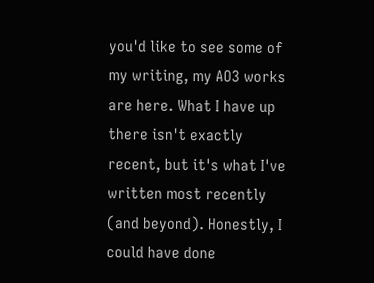you'd like to see some of my writing, my AO3 works are here. What I have up there isn't exactly recent, but it's what I've written most recently (and beyond). Honestly, I could have done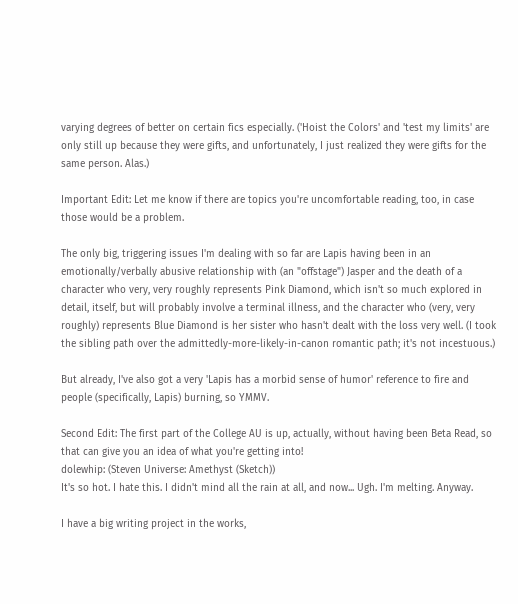varying degrees of better on certain fics especially. ('Hoist the Colors' and 'test my limits' are only still up because they were gifts, and unfortunately, I just realized they were gifts for the same person. Alas.)

Important Edit: Let me know if there are topics you're uncomfortable reading, too, in case those would be a problem.

The only big, triggering issues I'm dealing with so far are Lapis having been in an emotionally/verbally abusive relationship with (an "offstage") Jasper and the death of a character who very, very roughly represents Pink Diamond, which isn't so much explored in detail, itself, but will probably involve a terminal illness, and the character who (very, very roughly) represents Blue Diamond is her sister who hasn't dealt with the loss very well. (I took the sibling path over the admittedly-more-likely-in-canon romantic path; it's not incestuous.)

But already, I've also got a very 'Lapis has a morbid sense of humor' reference to fire and people (specifically, Lapis) burning, so YMMV.

Second Edit: The first part of the College AU is up, actually, without having been Beta Read, so that can give you an idea of what you're getting into!
dolewhip: (Steven Universe: Amethyst (Sketch))
It's so hot. I hate this. I didn't mind all the rain at all, and now... Ugh. I'm melting. Anyway.

I have a big writing project in the works,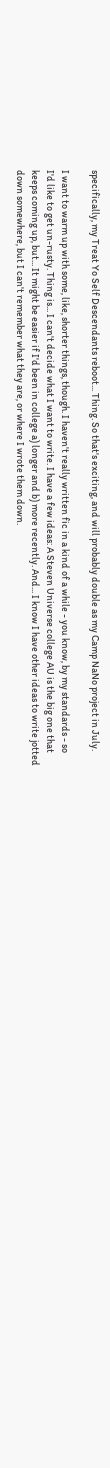specifically, my Treat Yo Self Descendants reboot... Thing. So that's exciting, and will probably double as my Camp NaNo project in July.

I want to warm up with some, like, shorter things, though. I haven't really written fic in a kind of a while - you know, by my standards - so I'd like to get un-rusty. Thing is... I can't decide what I want to write. I have a few ideas: A Steven Universe college AU is the big one that keeps coming up, but... It might be easier if I'd been in college a) longer and b) more recently. And... I know I have other ideas to write jotted down somewhere, but I can't remember what they are, or where I wrote them down.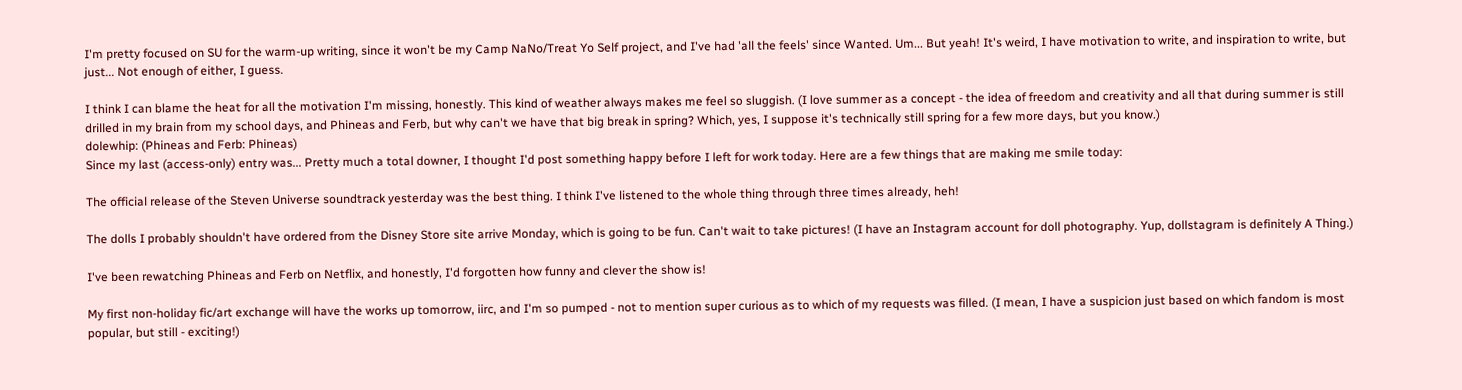I'm pretty focused on SU for the warm-up writing, since it won't be my Camp NaNo/Treat Yo Self project, and I've had 'all the feels' since Wanted. Um... But yeah! It's weird, I have motivation to write, and inspiration to write, but just... Not enough of either, I guess.

I think I can blame the heat for all the motivation I'm missing, honestly. This kind of weather always makes me feel so sluggish. (I love summer as a concept - the idea of freedom and creativity and all that during summer is still drilled in my brain from my school days, and Phineas and Ferb, but why can't we have that big break in spring? Which, yes, I suppose it's technically still spring for a few more days, but you know.)
dolewhip: (Phineas and Ferb: Phineas)
Since my last (access-only) entry was... Pretty much a total downer, I thought I'd post something happy before I left for work today. Here are a few things that are making me smile today:

The official release of the Steven Universe soundtrack yesterday was the best thing. I think I've listened to the whole thing through three times already, heh!

The dolls I probably shouldn't have ordered from the Disney Store site arrive Monday, which is going to be fun. Can't wait to take pictures! (I have an Instagram account for doll photography. Yup, dollstagram is definitely A Thing.)

I've been rewatching Phineas and Ferb on Netflix, and honestly, I'd forgotten how funny and clever the show is!

My first non-holiday fic/art exchange will have the works up tomorrow, iirc, and I'm so pumped - not to mention super curious as to which of my requests was filled. (I mean, I have a suspicion just based on which fandom is most popular, but still - exciting!)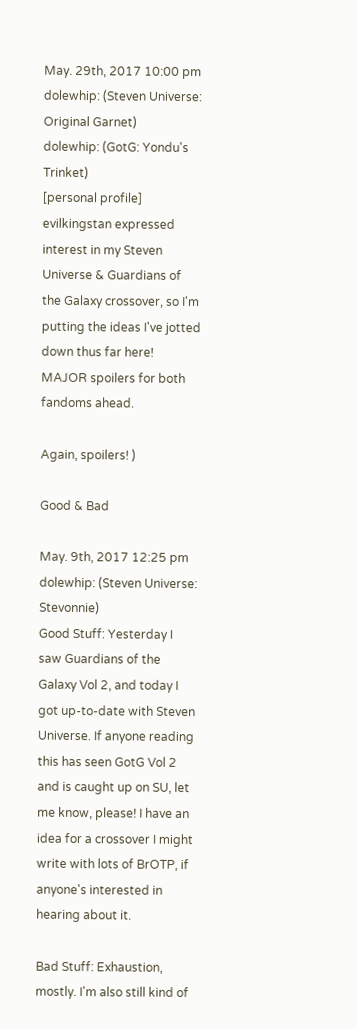May. 29th, 2017 10:00 pm
dolewhip: (Steven Universe: Original Garnet)
dolewhip: (GotG: Yondu's Trinket)
[personal profile] evilkingstan expressed interest in my Steven Universe & Guardians of the Galaxy crossover, so I'm putting the ideas I've jotted down thus far here! MAJOR spoilers for both fandoms ahead.

Again, spoilers! )

Good & Bad

May. 9th, 2017 12:25 pm
dolewhip: (Steven Universe: Stevonnie)
Good Stuff: Yesterday I saw Guardians of the Galaxy Vol 2, and today I got up-to-date with Steven Universe. If anyone reading this has seen GotG Vol 2 and is caught up on SU, let me know, please! I have an idea for a crossover I might write with lots of BrOTP, if anyone's interested in hearing about it.

Bad Stuff: Exhaustion, mostly. I'm also still kind of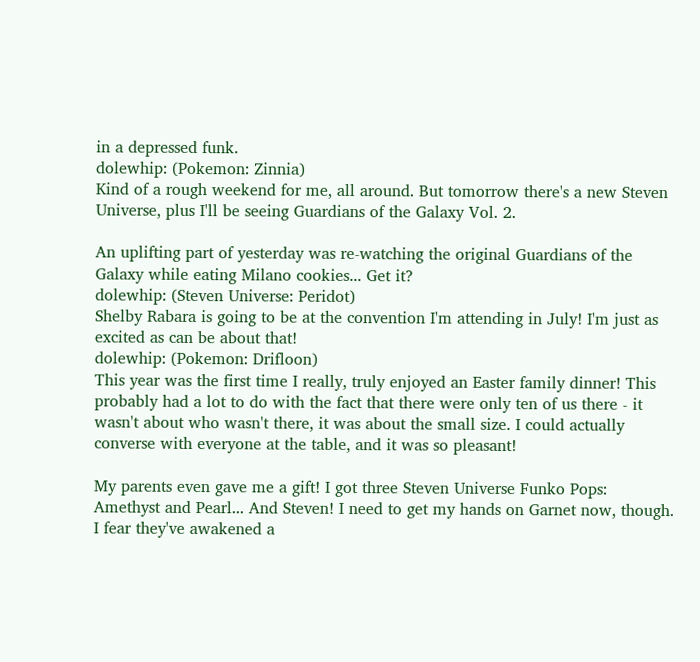in a depressed funk.
dolewhip: (Pokemon: Zinnia)
Kind of a rough weekend for me, all around. But tomorrow there's a new Steven Universe, plus I'll be seeing Guardians of the Galaxy Vol. 2.

An uplifting part of yesterday was re-watching the original Guardians of the Galaxy while eating Milano cookies... Get it?
dolewhip: (Steven Universe: Peridot)
Shelby Rabara is going to be at the convention I'm attending in July! I'm just as excited as can be about that!
dolewhip: (Pokemon: Drifloon)
This year was the first time I really, truly enjoyed an Easter family dinner! This probably had a lot to do with the fact that there were only ten of us there - it wasn't about who wasn't there, it was about the small size. I could actually converse with everyone at the table, and it was so pleasant!

My parents even gave me a gift! I got three Steven Universe Funko Pops: Amethyst and Pearl... And Steven! I need to get my hands on Garnet now, though. I fear they've awakened a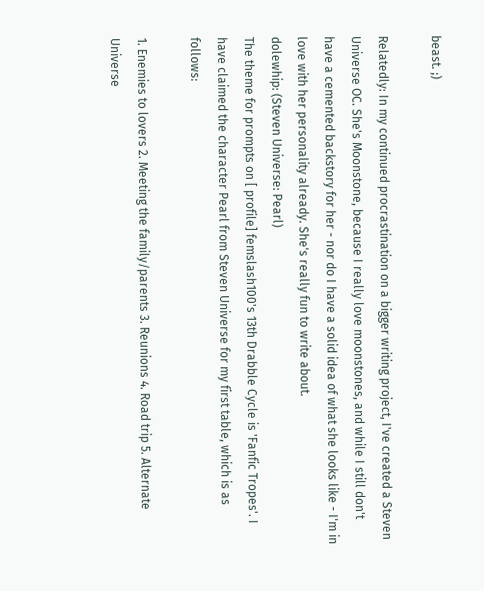beast. ;)

Relatedly: In my continued procrastination on a bigger writing project, I've created a Steven Universe OC. She's Moonstone, because I really love moonstones, and while I still don't have a cemented backstory for her - nor do I have a solid idea of what she looks like - I'm in love with her personality already. She's really fun to write about.
dolewhip: (Steven Universe: Pearl)
The theme for prompts on [ profile] femslash100's 13th Drabble Cycle is 'Fanfic Tropes'. I have claimed the character Pearl from Steven Universe for my first table, which is as follows:

1. Enemies to lovers 2. Meeting the family/parents 3. Reunions 4. Road trip 5. Alternate Universe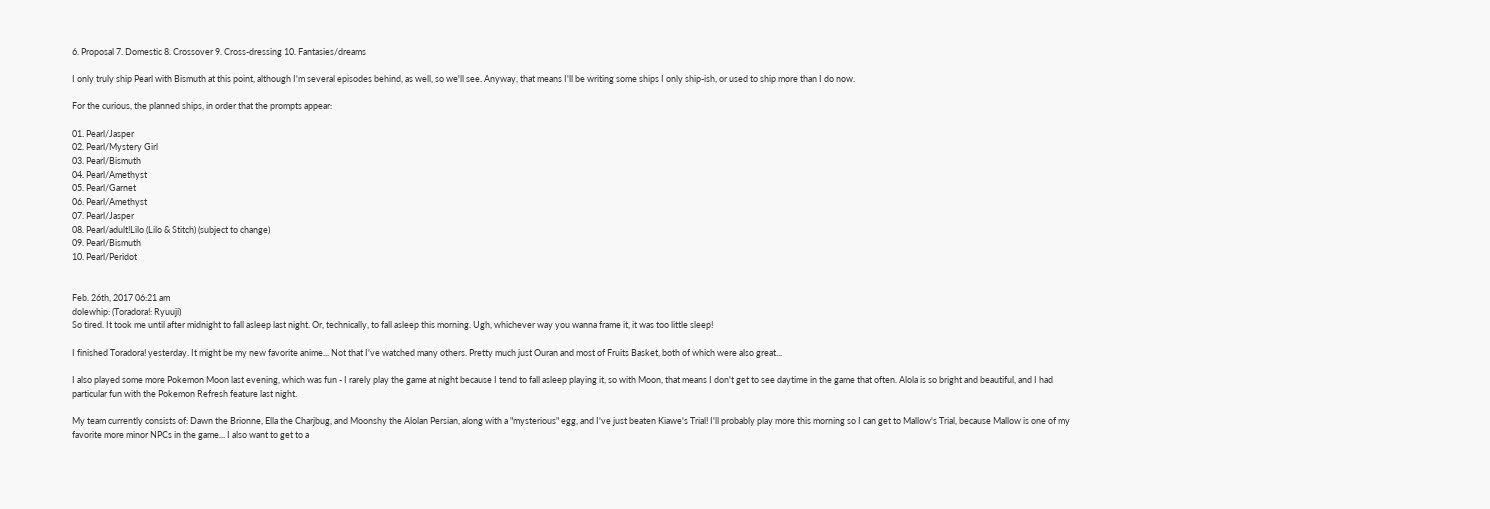6. Proposal 7. Domestic 8. Crossover 9. Cross-dressing 10. Fantasies/dreams

I only truly ship Pearl with Bismuth at this point, although I'm several episodes behind, as well, so we'll see. Anyway, that means I'll be writing some ships I only ship-ish, or used to ship more than I do now.

For the curious, the planned ships, in order that the prompts appear:

01. Pearl/Jasper
02. Pearl/Mystery Girl
03. Pearl/Bismuth
04. Pearl/Amethyst
05. Pearl/Garnet
06. Pearl/Amethyst
07. Pearl/Jasper
08. Pearl/adult!Lilo (Lilo & Stitch) (subject to change)
09. Pearl/Bismuth
10. Pearl/Peridot


Feb. 26th, 2017 06:21 am
dolewhip: (Toradora!: Ryuuji)
So tired. It took me until after midnight to fall asleep last night. Or, technically, to fall asleep this morning. Ugh, whichever way you wanna frame it, it was too little sleep!

I finished Toradora! yesterday. It might be my new favorite anime... Not that I've watched many others. Pretty much just Ouran and most of Fruits Basket, both of which were also great...

I also played some more Pokemon Moon last evening, which was fun - I rarely play the game at night because I tend to fall asleep playing it, so with Moon, that means I don't get to see daytime in the game that often. Alola is so bright and beautiful, and I had particular fun with the Pokemon Refresh feature last night.

My team currently consists of: Dawn the Brionne, Ella the Charjbug, and Moonshy the Alolan Persian, along with a "mysterious" egg, and I've just beaten Kiawe's Trial! I'll probably play more this morning so I can get to Mallow's Trial, because Mallow is one of my favorite more minor NPCs in the game... I also want to get to a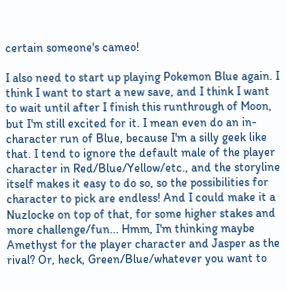certain someone's cameo!

I also need to start up playing Pokemon Blue again. I think I want to start a new save, and I think I want to wait until after I finish this runthrough of Moon, but I'm still excited for it. I mean even do an in-character run of Blue, because I'm a silly geek like that. I tend to ignore the default male of the player character in Red/Blue/Yellow/etc., and the storyline itself makes it easy to do so, so the possibilities for character to pick are endless! And I could make it a Nuzlocke on top of that, for some higher stakes and more challenge/fun... Hmm, I'm thinking maybe Amethyst for the player character and Jasper as the rival? Or, heck, Green/Blue/whatever you want to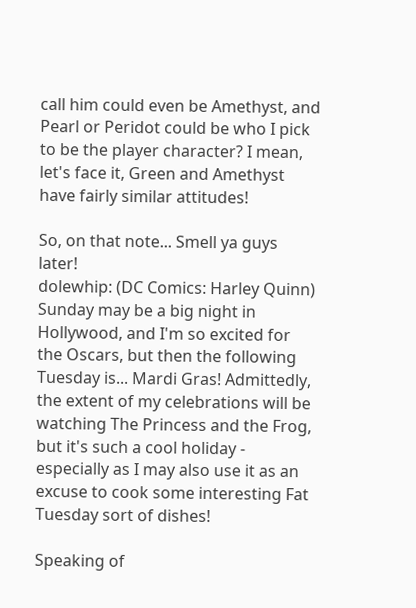call him could even be Amethyst, and Pearl or Peridot could be who I pick to be the player character? I mean, let's face it, Green and Amethyst have fairly similar attitudes!

So, on that note... Smell ya guys later!
dolewhip: (DC Comics: Harley Quinn)
Sunday may be a big night in Hollywood, and I'm so excited for the Oscars, but then the following Tuesday is... Mardi Gras! Admittedly, the extent of my celebrations will be watching The Princess and the Frog, but it's such a cool holiday - especially as I may also use it as an excuse to cook some interesting Fat Tuesday sort of dishes!

Speaking of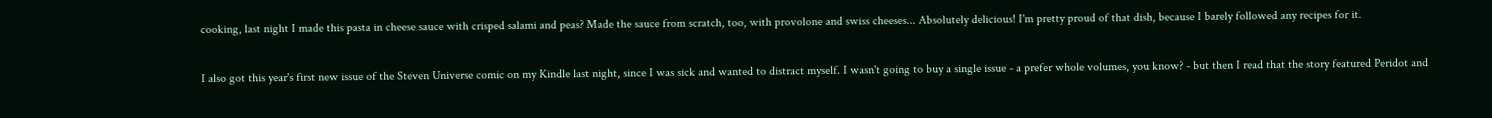cooking, last night I made this pasta in cheese sauce with crisped salami and peas? Made the sauce from scratch, too, with provolone and swiss cheeses... Absolutely delicious! I'm pretty proud of that dish, because I barely followed any recipes for it.

I also got this year's first new issue of the Steven Universe comic on my Kindle last night, since I was sick and wanted to distract myself. I wasn't going to buy a single issue - a prefer whole volumes, you know? - but then I read that the story featured Peridot and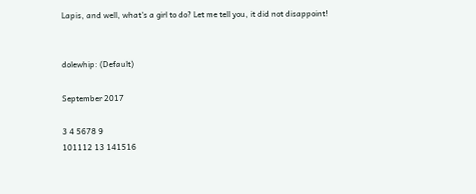Lapis, and well, what's a girl to do? Let me tell you, it did not disappoint!


dolewhip: (Default)

September 2017

3 4 5678 9
101112 13 141516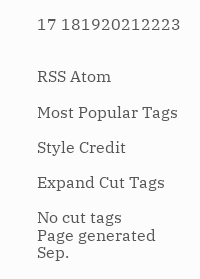17 181920212223


RSS Atom

Most Popular Tags

Style Credit

Expand Cut Tags

No cut tags
Page generated Sep.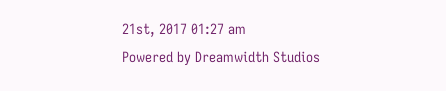21st, 2017 01:27 am
Powered by Dreamwidth Studios